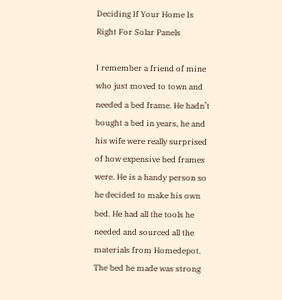Deciding If Your Home Is Right For Solar Panels

I remember a friend of mine who just moved to town and needed a bed frame. He hadn’t bought a bed in years, he and his wife were really surprised of how expensive bed frames were. He is a handy person so he decided to make his own bed. He had all the tools he needed and sourced all the materials from Homedepot. The bed he made was strong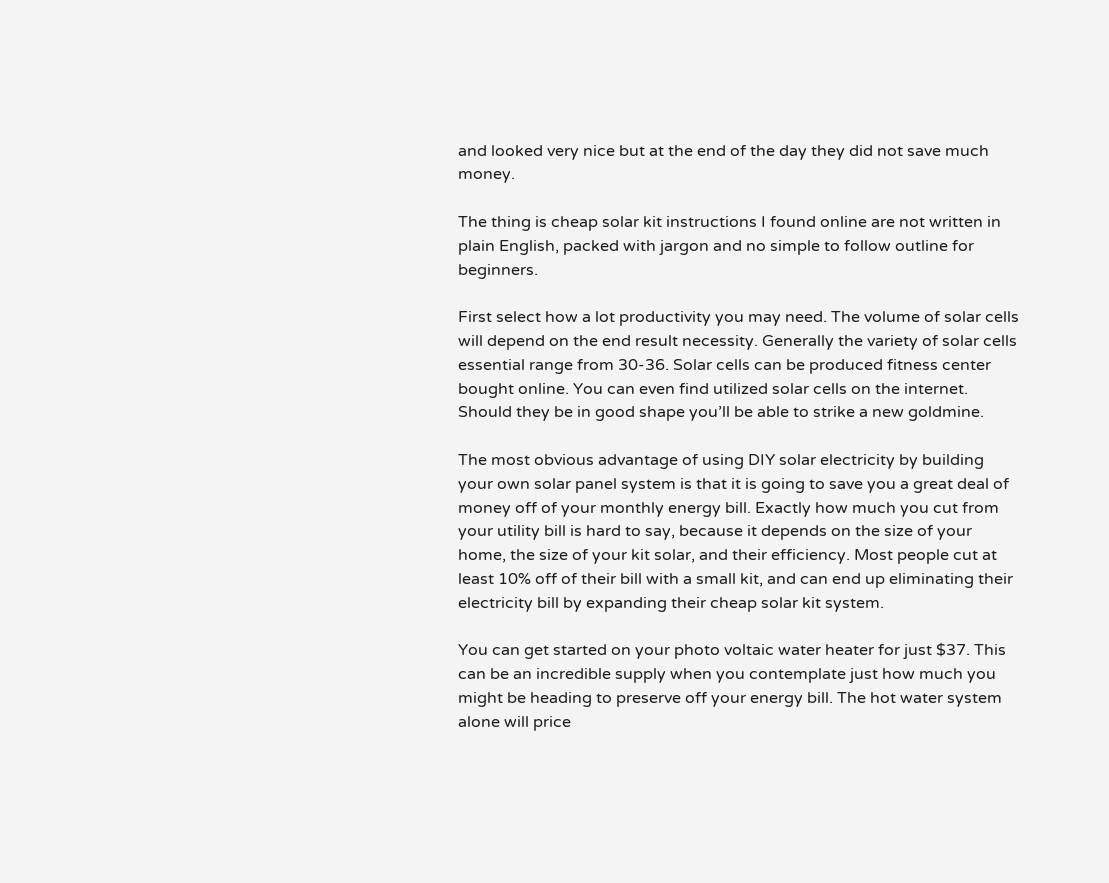and looked very nice but at the end of the day they did not save much money.

The thing is cheap solar kit instructions I found online are not written in plain English, packed with jargon and no simple to follow outline for beginners.

First select how a lot productivity you may need. The volume of solar cells will depend on the end result necessity. Generally the variety of solar cells essential range from 30-36. Solar cells can be produced fitness center bought online. You can even find utilized solar cells on the internet. Should they be in good shape you’ll be able to strike a new goldmine.

The most obvious advantage of using DIY solar electricity by building your own solar panel system is that it is going to save you a great deal of money off of your monthly energy bill. Exactly how much you cut from your utility bill is hard to say, because it depends on the size of your home, the size of your kit solar, and their efficiency. Most people cut at least 10% off of their bill with a small kit, and can end up eliminating their electricity bill by expanding their cheap solar kit system.

You can get started on your photo voltaic water heater for just $37. This can be an incredible supply when you contemplate just how much you might be heading to preserve off your energy bill. The hot water system alone will price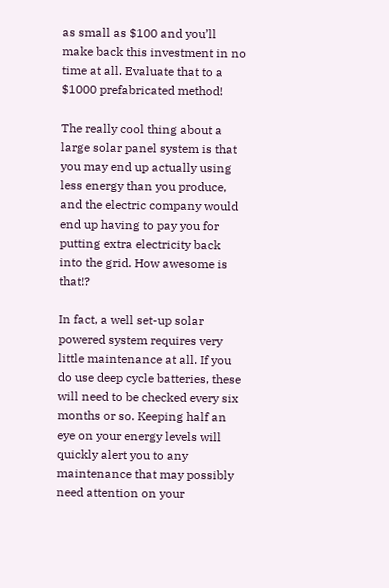as small as $100 and you’ll make back this investment in no time at all. Evaluate that to a $1000 prefabricated method!

The really cool thing about a large solar panel system is that you may end up actually using less energy than you produce, and the electric company would end up having to pay you for putting extra electricity back into the grid. How awesome is that!?

In fact, a well set-up solar powered system requires very little maintenance at all. If you do use deep cycle batteries, these will need to be checked every six months or so. Keeping half an eye on your energy levels will quickly alert you to any maintenance that may possibly need attention on your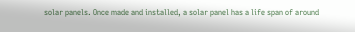solar panels. Once made and installed, a solar panel has a life span of around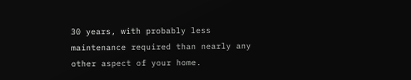30 years, with probably less maintenance required than nearly any other aspect of your home.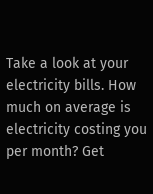Take a look at your electricity bills. How much on average is electricity costing you per month? Get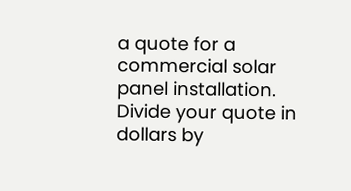a quote for a commercial solar panel installation. Divide your quote in dollars by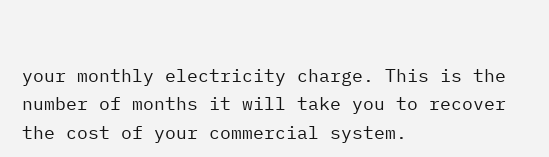your monthly electricity charge. This is the number of months it will take you to recover the cost of your commercial system.